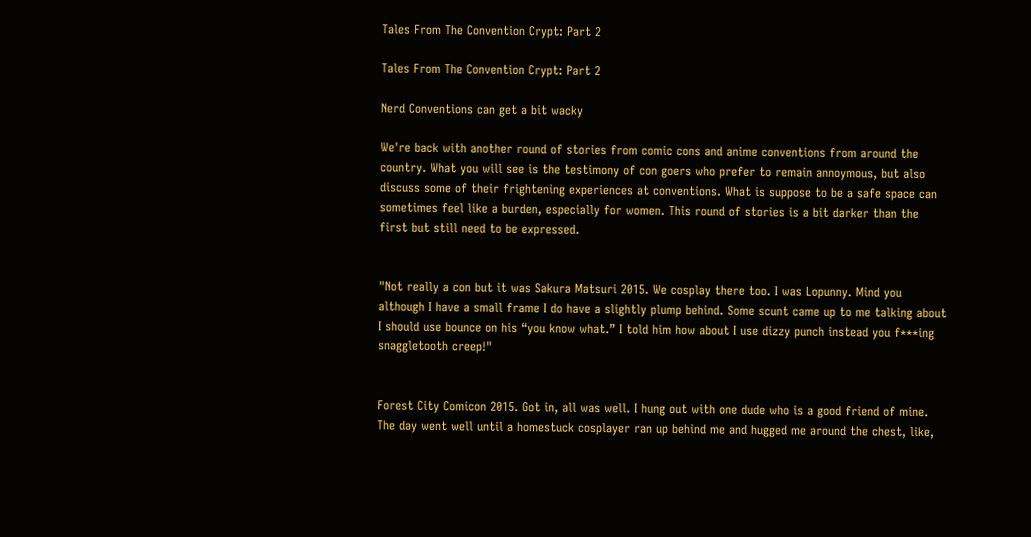Tales From The Convention Crypt: Part 2

Tales From The Convention Crypt: Part 2

Nerd Conventions can get a bit wacky

We're back with another round of stories from comic cons and anime conventions from around the country. What you will see is the testimony of con goers who prefer to remain annoymous, but also discuss some of their frightening experiences at conventions. What is suppose to be a safe space can sometimes feel like a burden, especially for women. This round of stories is a bit darker than the first but still need to be expressed.


"Not really a con but it was Sakura Matsuri 2015. We cosplay there too. I was Lopunny. Mind you although I have a small frame I do have a slightly plump behind. Some scunt came up to me talking about I should use bounce on his “you know what.” I told him how about I use dizzy punch instead you f***ing snaggletooth creep!"


Forest City Comicon 2015. Got in, all was well. I hung out with one dude who is a good friend of mine. The day went well until a homestuck cosplayer ran up behind me and hugged me around the chest, like,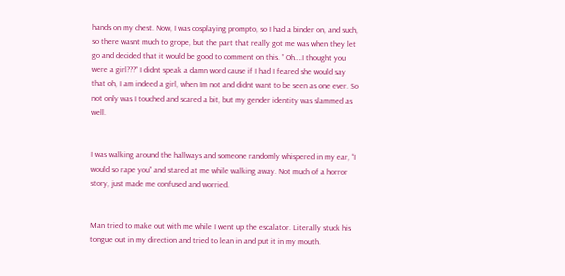hands on my chest. Now, I was cosplaying prompto, so I had a binder on, and such, so there wasnt much to grope, but the part that really got me was when they let go and decided that it would be good to comment on this. ” Oh….I thought you were a girl???” I didnt speak a damn word cause if I had I feared she would say that oh, I am indeed a girl, when Im not and didnt want to be seen as one ever. So not only was I touched and scared a bit, but my gender identity was slammed as well.


I was walking around the hallways and someone randomly whispered in my ear, “I would so rape you” and stared at me while walking away. Not much of a horror story, just made me confused and worried.


Man tried to make out with me while I went up the escalator. Literally stuck his tongue out in my direction and tried to lean in and put it in my mouth.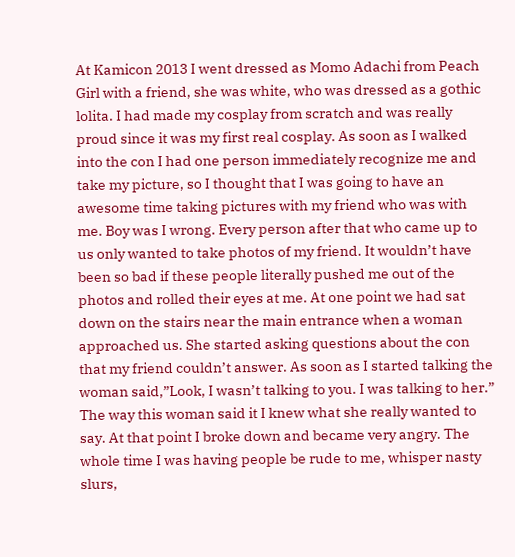At Kamicon 2013 I went dressed as Momo Adachi from Peach Girl with a friend, she was white, who was dressed as a gothic lolita. I had made my cosplay from scratch and was really proud since it was my first real cosplay. As soon as I walked into the con I had one person immediately recognize me and take my picture, so I thought that I was going to have an awesome time taking pictures with my friend who was with me. Boy was I wrong. Every person after that who came up to us only wanted to take photos of my friend. It wouldn’t have been so bad if these people literally pushed me out of the photos and rolled their eyes at me. At one point we had sat down on the stairs near the main entrance when a woman approached us. She started asking questions about the con that my friend couldn’t answer. As soon as I started talking the woman said,”Look, I wasn’t talking to you. I was talking to her.” The way this woman said it I knew what she really wanted to say. At that point I broke down and became very angry. The whole time I was having people be rude to me, whisper nasty slurs,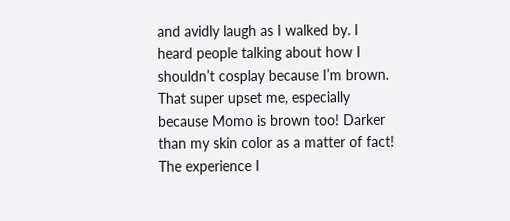and avidly laugh as I walked by. I heard people talking about how I shouldn’t cosplay because I’m brown. That super upset me, especially because Momo is brown too! Darker than my skin color as a matter of fact! The experience I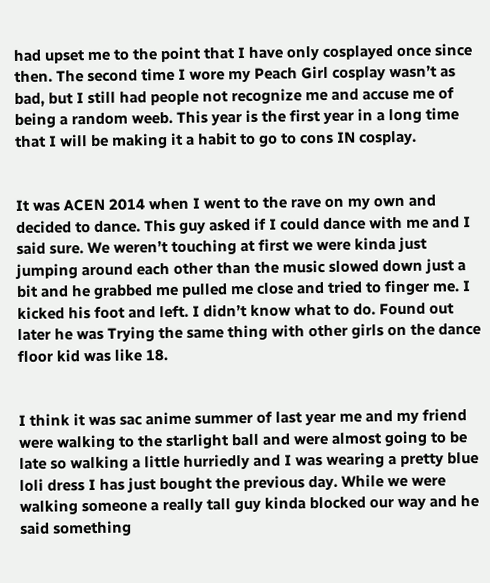had upset me to the point that I have only cosplayed once since then. The second time I wore my Peach Girl cosplay wasn’t as bad, but I still had people not recognize me and accuse me of being a random weeb. This year is the first year in a long time that I will be making it a habit to go to cons IN cosplay.


It was ACEN 2014 when I went to the rave on my own and decided to dance. This guy asked if I could dance with me and I said sure. We weren’t touching at first we were kinda just jumping around each other than the music slowed down just a bit and he grabbed me pulled me close and tried to finger me. I kicked his foot and left. I didn’t know what to do. Found out later he was Trying the same thing with other girls on the dance floor kid was like 18.


I think it was sac anime summer of last year me and my friend were walking to the starlight ball and were almost going to be late so walking a little hurriedly and I was wearing a pretty blue loli dress I has just bought the previous day. While we were walking someone a really tall guy kinda blocked our way and he said something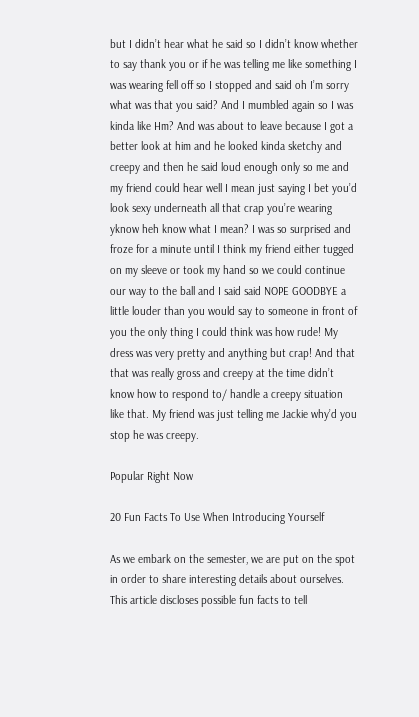but I didn’t hear what he said so I didn’t know whether to say thank you or if he was telling me like something I was wearing fell off so I stopped and said oh I’m sorry what was that you said? And I mumbled again so I was kinda like Hm? And was about to leave because I got a better look at him and he looked kinda sketchy and creepy and then he said loud enough only so me and my friend could hear well I mean just saying I bet you’d look sexy underneath all that crap you’re wearing yknow heh know what I mean? I was so surprised and froze for a minute until I think my friend either tugged on my sleeve or took my hand so we could continue our way to the ball and I said said NOPE GOODBYE a little louder than you would say to someone in front of you the only thing I could think was how rude! My dress was very pretty and anything but crap! And that that was really gross and creepy at the time didn’t know how to respond to/ handle a creepy situation like that. My friend was just telling me Jackie why’d you stop he was creepy.

Popular Right Now

20 Fun Facts To Use When Introducing Yourself

As we embark on the semester, we are put on the spot in order to share interesting details about ourselves. This article discloses possible fun facts to tell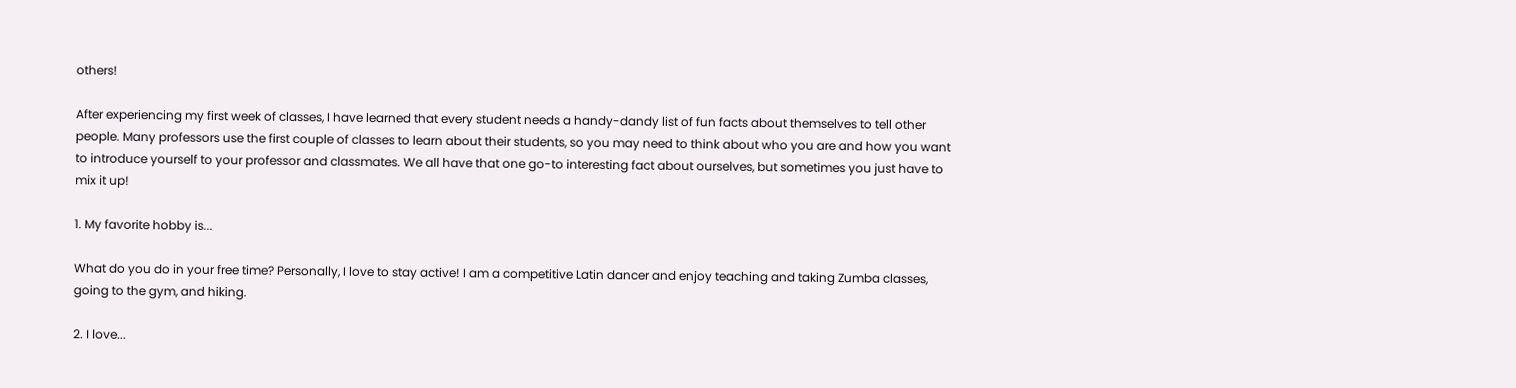others!

After experiencing my first week of classes, I have learned that every student needs a handy-dandy list of fun facts about themselves to tell other people. Many professors use the first couple of classes to learn about their students, so you may need to think about who you are and how you want to introduce yourself to your professor and classmates. We all have that one go-to interesting fact about ourselves, but sometimes you just have to mix it up!

1. My favorite hobby is...

What do you do in your free time? Personally, I love to stay active! I am a competitive Latin dancer and enjoy teaching and taking Zumba classes, going to the gym, and hiking.

2. I love...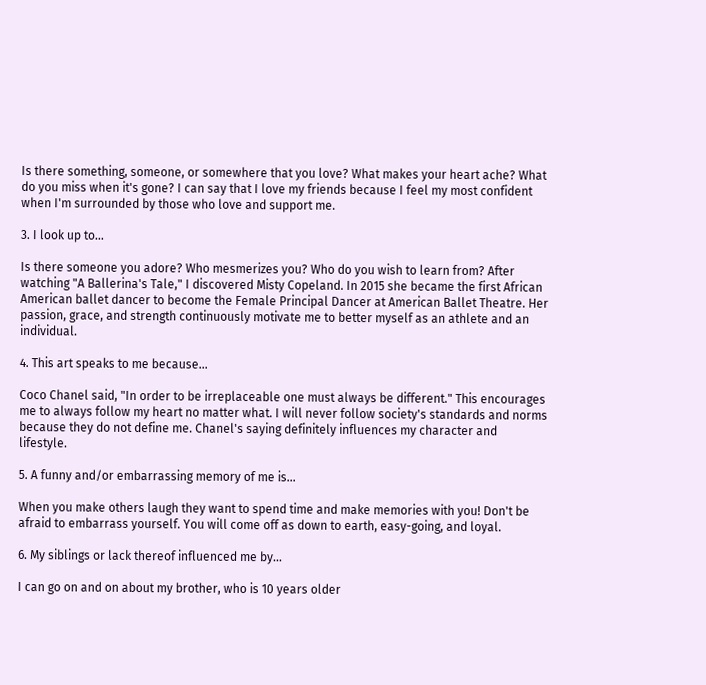Is there something, someone, or somewhere that you love? What makes your heart ache? What do you miss when it's gone? I can say that I love my friends because I feel my most confident when I'm surrounded by those who love and support me.

3. I look up to...

Is there someone you adore? Who mesmerizes you? Who do you wish to learn from? After watching "A Ballerina's Tale," I discovered Misty Copeland. In 2015 she became the first African American ballet dancer to become the Female Principal Dancer at American Ballet Theatre. Her passion, grace, and strength continuously motivate me to better myself as an athlete and an individual.

4. This art speaks to me because...

Coco Chanel said, "In order to be irreplaceable one must always be different." This encourages me to always follow my heart no matter what. I will never follow society's standards and norms because they do not define me. Chanel's saying definitely influences my character and lifestyle.

5. A funny and/or embarrassing memory of me is...

When you make others laugh they want to spend time and make memories with you! Don't be afraid to embarrass yourself. You will come off as down to earth, easy-going, and loyal.

6. My siblings or lack thereof influenced me by...

I can go on and on about my brother, who is 10 years older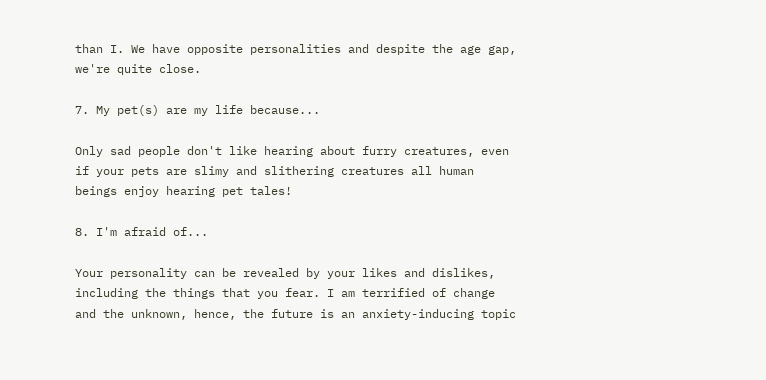than I. We have opposite personalities and despite the age gap, we're quite close.

7. My pet(s) are my life because...

Only sad people don't like hearing about furry creatures, even if your pets are slimy and slithering creatures all human beings enjoy hearing pet tales!

8. I'm afraid of...

Your personality can be revealed by your likes and dislikes, including the things that you fear. I am terrified of change and the unknown, hence, the future is an anxiety-inducing topic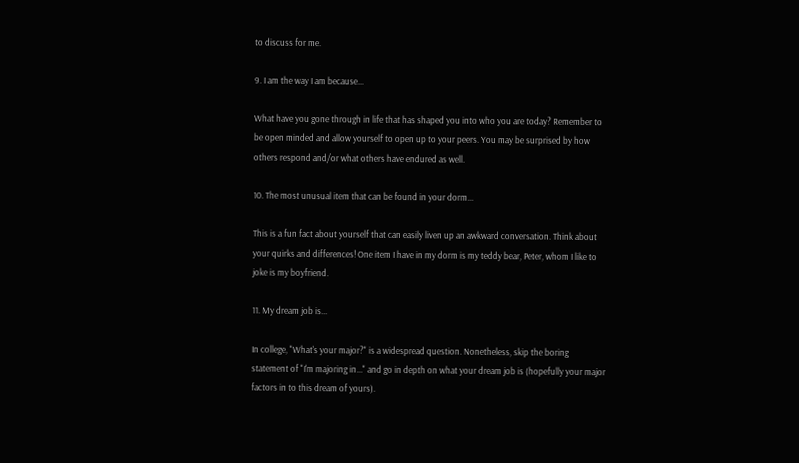to discuss for me.

9. I am the way I am because...

What have you gone through in life that has shaped you into who you are today? Remember to be open minded and allow yourself to open up to your peers. You may be surprised by how others respond and/or what others have endured as well.

10. The most unusual item that can be found in your dorm...

This is a fun fact about yourself that can easily liven up an awkward conversation. Think about your quirks and differences! One item I have in my dorm is my teddy bear, Peter, whom I like to joke is my boyfriend.

11. My dream job is...

In college, "What's your major?" is a widespread question. Nonetheless, skip the boring statement of "I'm majoring in..." and go in depth on what your dream job is (hopefully your major factors in to this dream of yours).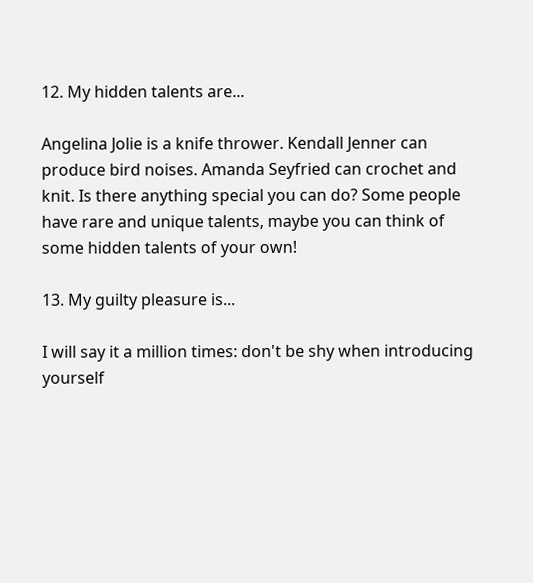12. My hidden talents are...

Angelina Jolie is a knife thrower. Kendall Jenner can produce bird noises. Amanda Seyfried can crochet and knit. Is there anything special you can do? Some people have rare and unique talents, maybe you can think of some hidden talents of your own!

13. My guilty pleasure is...

I will say it a million times: don't be shy when introducing yourself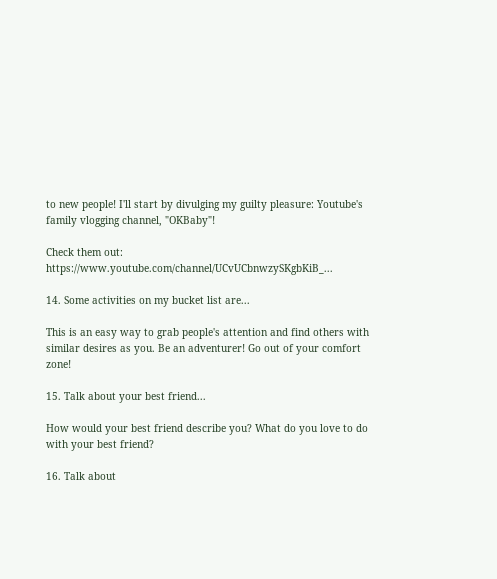to new people! I'll start by divulging my guilty pleasure: Youtube's family vlogging channel, "OKBaby"!

Check them out: https://www.youtube.com/channel/UCvUCbnwzySKgbKiB_...

14. Some activities on my bucket list are...

This is an easy way to grab people's attention and find others with similar desires as you. Be an adventurer! Go out of your comfort zone!

15. Talk about your best friend...

How would your best friend describe you? What do you love to do with your best friend?

16. Talk about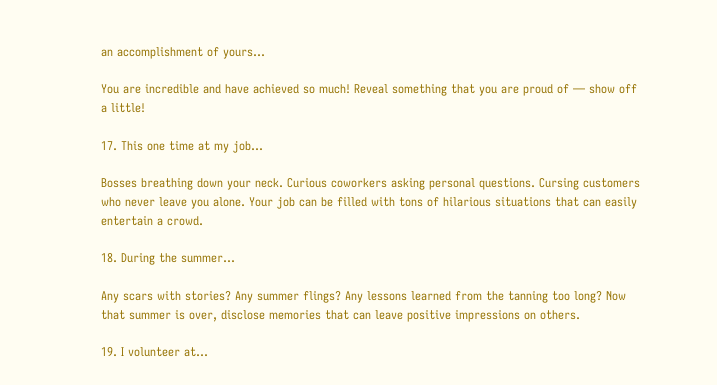an accomplishment of yours...

You are incredible and have achieved so much! Reveal something that you are proud of — show off a little!

17. This one time at my job...

Bosses breathing down your neck. Curious coworkers asking personal questions. Cursing customers who never leave you alone. Your job can be filled with tons of hilarious situations that can easily entertain a crowd.

18. During the summer...

Any scars with stories? Any summer flings? Any lessons learned from the tanning too long? Now that summer is over, disclose memories that can leave positive impressions on others.

19. I volunteer at...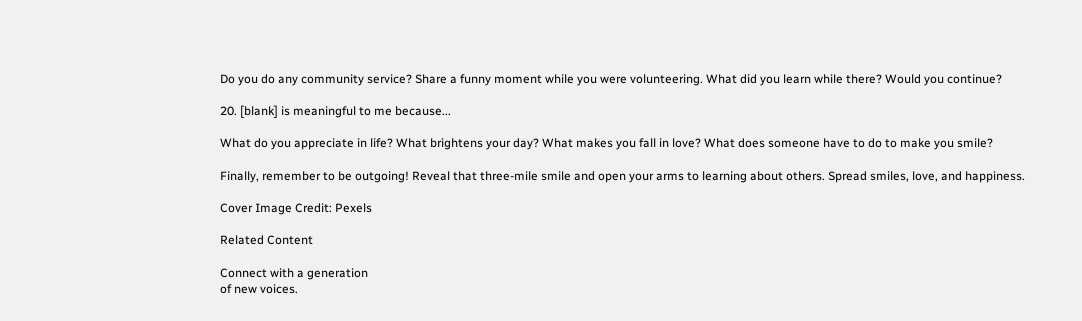Do you do any community service? Share a funny moment while you were volunteering. What did you learn while there? Would you continue?

20. [blank] is meaningful to me because...

What do you appreciate in life? What brightens your day? What makes you fall in love? What does someone have to do to make you smile?

Finally, remember to be outgoing! Reveal that three-mile smile and open your arms to learning about others. Spread smiles, love, and happiness.

Cover Image Credit: Pexels

Related Content

Connect with a generation
of new voices.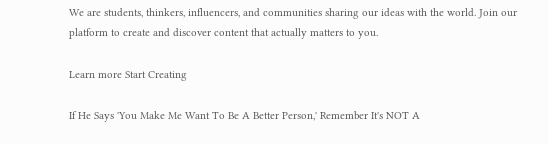We are students, thinkers, influencers, and communities sharing our ideas with the world. Join our platform to create and discover content that actually matters to you.

Learn more Start Creating

If He Says 'You Make Me Want To Be A Better Person,' Remember It's NOT A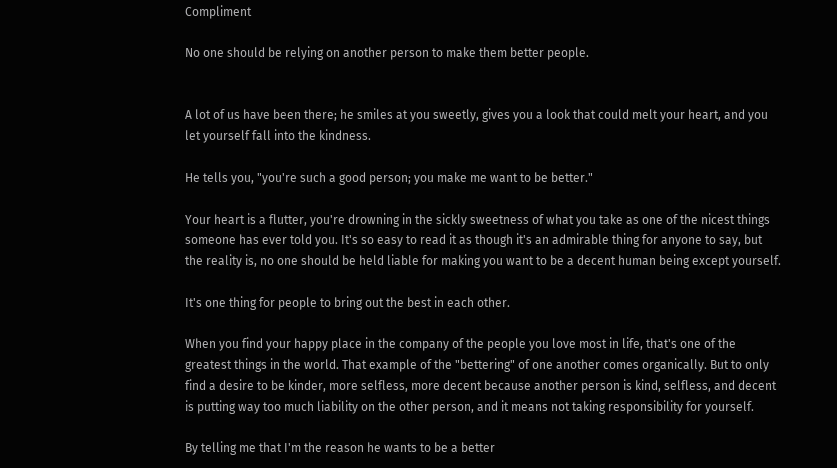Compliment

No one should be relying on another person to make them better people.


A lot of us have been there; he smiles at you sweetly, gives you a look that could melt your heart, and you let yourself fall into the kindness.

He tells you, "you're such a good person; you make me want to be better."

Your heart is a flutter, you're drowning in the sickly sweetness of what you take as one of the nicest things someone has ever told you. It's so easy to read it as though it's an admirable thing for anyone to say, but the reality is, no one should be held liable for making you want to be a decent human being except yourself.

It's one thing for people to bring out the best in each other.

When you find your happy place in the company of the people you love most in life, that's one of the greatest things in the world. That example of the "bettering" of one another comes organically. But to only find a desire to be kinder, more selfless, more decent because another person is kind, selfless, and decent is putting way too much liability on the other person, and it means not taking responsibility for yourself.

By telling me that I'm the reason he wants to be a better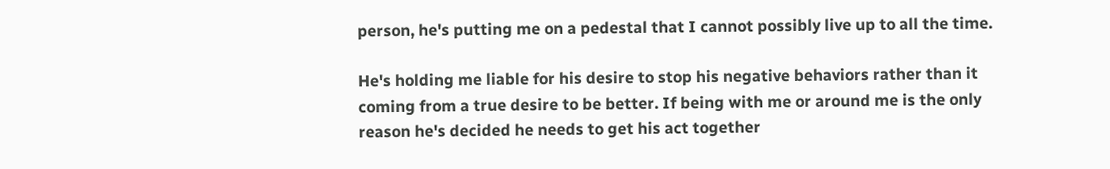person, he's putting me on a pedestal that I cannot possibly live up to all the time.

He's holding me liable for his desire to stop his negative behaviors rather than it coming from a true desire to be better. If being with me or around me is the only reason he's decided he needs to get his act together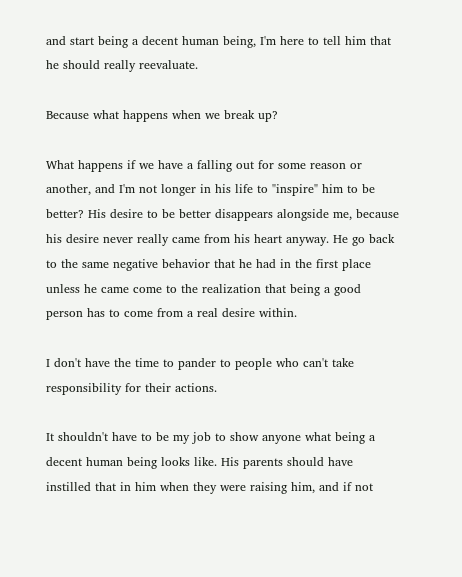and start being a decent human being, I'm here to tell him that he should really reevaluate.

Because what happens when we break up?

What happens if we have a falling out for some reason or another, and I'm not longer in his life to "inspire" him to be better? His desire to be better disappears alongside me, because his desire never really came from his heart anyway. He go back to the same negative behavior that he had in the first place unless he came come to the realization that being a good person has to come from a real desire within.

I don't have the time to pander to people who can't take responsibility for their actions.

It shouldn't have to be my job to show anyone what being a decent human being looks like. His parents should have instilled that in him when they were raising him, and if not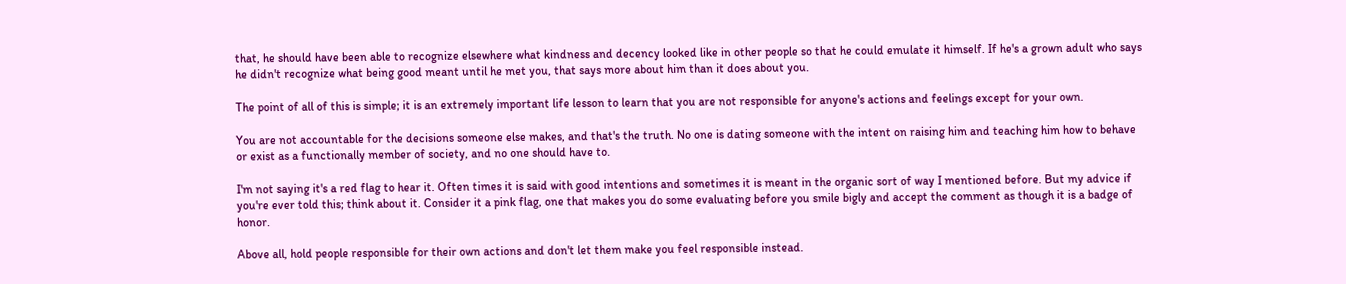that, he should have been able to recognize elsewhere what kindness and decency looked like in other people so that he could emulate it himself. If he's a grown adult who says he didn't recognize what being good meant until he met you, that says more about him than it does about you.

The point of all of this is simple; it is an extremely important life lesson to learn that you are not responsible for anyone's actions and feelings except for your own.

You are not accountable for the decisions someone else makes, and that's the truth. No one is dating someone with the intent on raising him and teaching him how to behave or exist as a functionally member of society, and no one should have to.

I'm not saying it's a red flag to hear it. Often times it is said with good intentions and sometimes it is meant in the organic sort of way I mentioned before. But my advice if you're ever told this; think about it. Consider it a pink flag, one that makes you do some evaluating before you smile bigly and accept the comment as though it is a badge of honor.

Above all, hold people responsible for their own actions and don't let them make you feel responsible instead.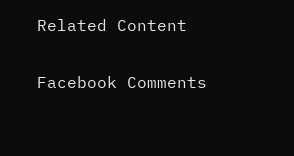Related Content

Facebook Comments